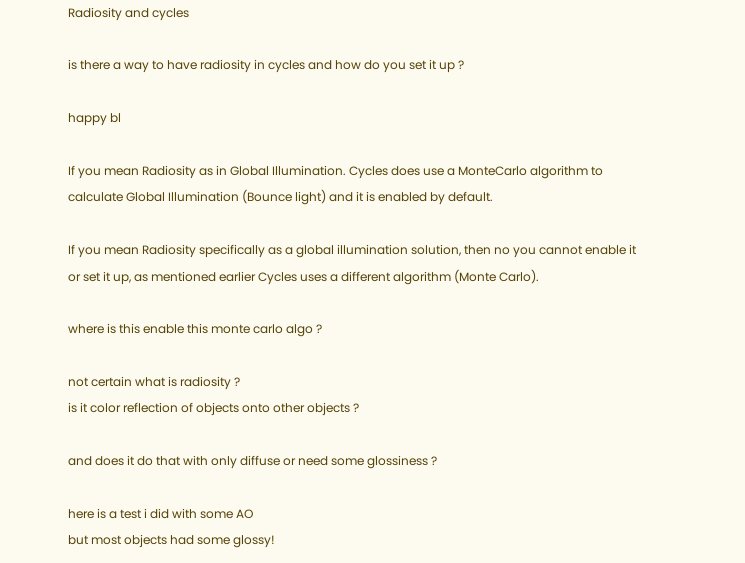Radiosity and cycles

is there a way to have radiosity in cycles and how do you set it up ?

happy bl

If you mean Radiosity as in Global Illumination. Cycles does use a MonteCarlo algorithm to calculate Global Illumination (Bounce light) and it is enabled by default.

If you mean Radiosity specifically as a global illumination solution, then no you cannot enable it or set it up, as mentioned earlier Cycles uses a different algorithm (Monte Carlo).

where is this enable this monte carlo algo ?

not certain what is radiosity ?
is it color reflection of objects onto other objects ?

and does it do that with only diffuse or need some glossiness ?

here is a test i did with some AO
but most objects had some glossy!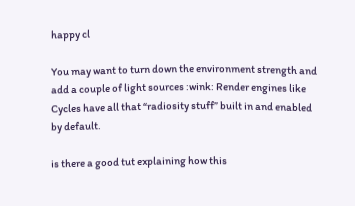happy cl

You may want to turn down the environment strength and add a couple of light sources :wink: Render engines like Cycles have all that “radiosity stuff” built in and enabled by default.

is there a good tut explaining how this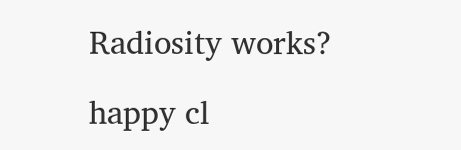Radiosity works?

happy cl